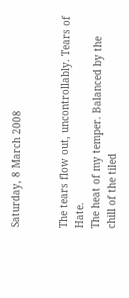Saturday, 8 March 2008


The tears flow out, uncontrollably. Tears of Hate.
The heat of my temper. Balanced by the chill of the tiled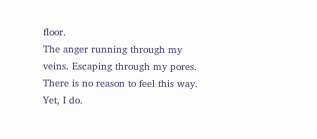floor.
The anger running through my veins. Escaping through my pores.
There is no reason to feel this way.
Yet, I do.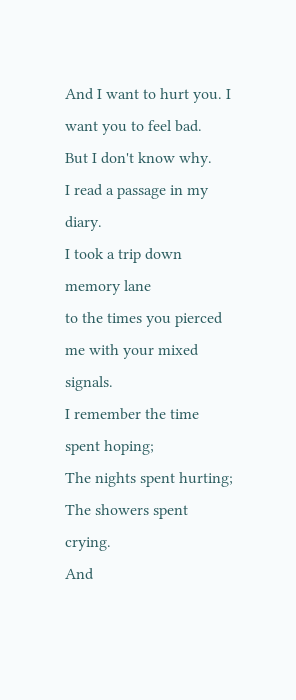And I want to hurt you. I want you to feel bad.
But I don't know why.
I read a passage in my diary.
I took a trip down memory lane
to the times you pierced me with your mixed signals.
I remember the time spent hoping;
The nights spent hurting;
The showers spent crying.
And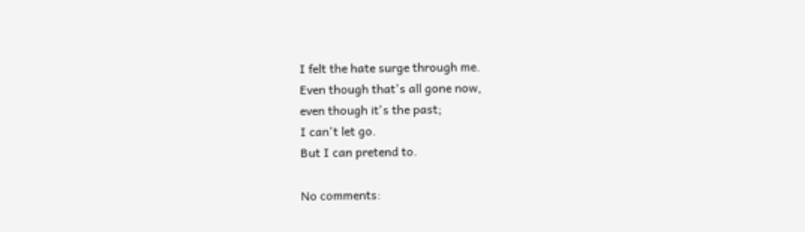I felt the hate surge through me.
Even though that's all gone now,
even though it's the past;
I can't let go.
But I can pretend to.

No comments: